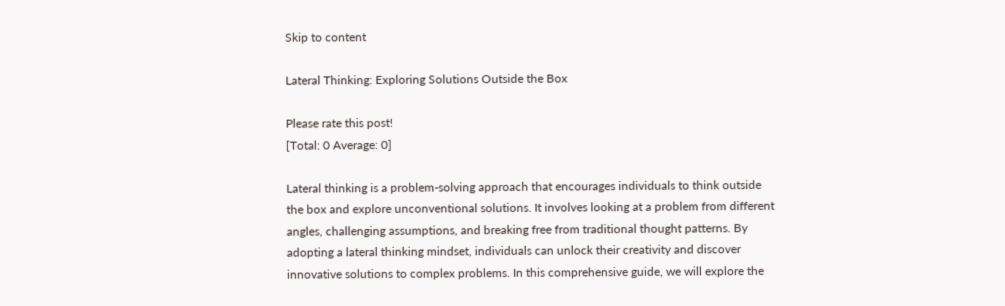Skip to content

Lateral Thinking: Exploring Solutions Outside the Box

Please rate this post!
[Total: 0 Average: 0]

Lateral thinking is a problem-solving approach that encourages individuals to think outside the box and explore unconventional solutions. It involves looking at a problem from different angles, challenging assumptions, and breaking free from traditional thought patterns. By adopting a lateral thinking mindset, individuals can unlock their creativity and discover innovative solutions to complex problems. In this comprehensive guide, we will explore the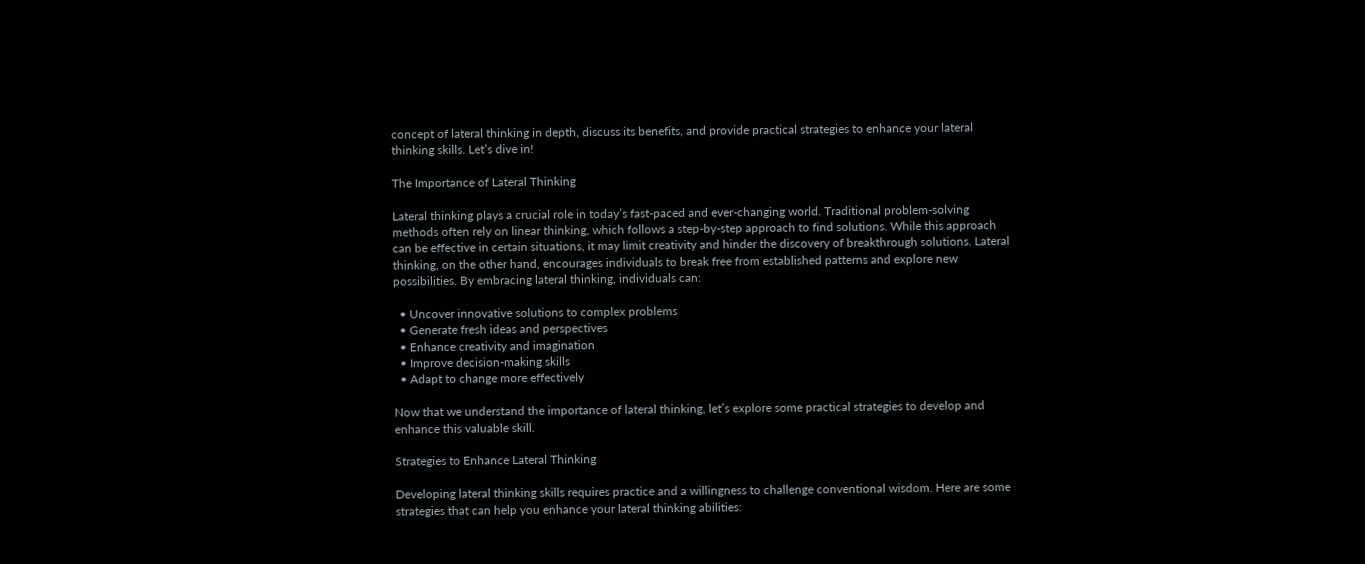concept of lateral thinking in depth, discuss its benefits, and provide practical strategies to enhance your lateral thinking skills. Let’s dive in!

The Importance of Lateral Thinking

Lateral thinking plays a crucial role in today’s fast-paced and ever-changing world. Traditional problem-solving methods often rely on linear thinking, which follows a step-by-step approach to find solutions. While this approach can be effective in certain situations, it may limit creativity and hinder the discovery of breakthrough solutions. Lateral thinking, on the other hand, encourages individuals to break free from established patterns and explore new possibilities. By embracing lateral thinking, individuals can:

  • Uncover innovative solutions to complex problems
  • Generate fresh ideas and perspectives
  • Enhance creativity and imagination
  • Improve decision-making skills
  • Adapt to change more effectively

Now that we understand the importance of lateral thinking, let’s explore some practical strategies to develop and enhance this valuable skill.

Strategies to Enhance Lateral Thinking

Developing lateral thinking skills requires practice and a willingness to challenge conventional wisdom. Here are some strategies that can help you enhance your lateral thinking abilities: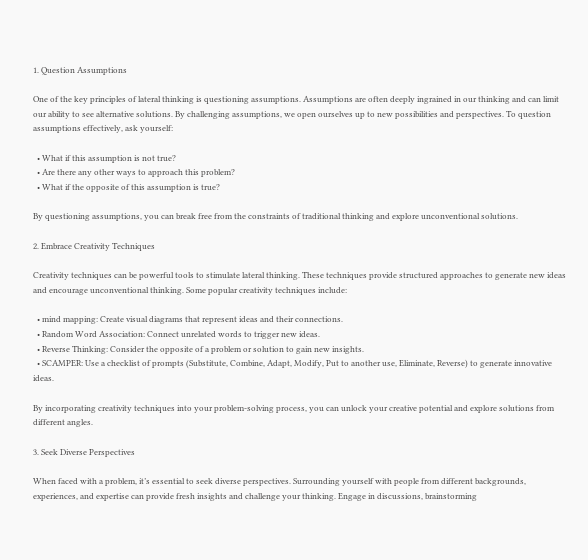1. Question Assumptions

One of the key principles of lateral thinking is questioning assumptions. Assumptions are often deeply ingrained in our thinking and can limit our ability to see alternative solutions. By challenging assumptions, we open ourselves up to new possibilities and perspectives. To question assumptions effectively, ask yourself:

  • What if this assumption is not true?
  • Are there any other ways to approach this problem?
  • What if the opposite of this assumption is true?

By questioning assumptions, you can break free from the constraints of traditional thinking and explore unconventional solutions.

2. Embrace Creativity Techniques

Creativity techniques can be powerful tools to stimulate lateral thinking. These techniques provide structured approaches to generate new ideas and encourage unconventional thinking. Some popular creativity techniques include:

  • mind mapping: Create visual diagrams that represent ideas and their connections.
  • Random Word Association: Connect unrelated words to trigger new ideas.
  • Reverse Thinking: Consider the opposite of a problem or solution to gain new insights.
  • SCAMPER: Use a checklist of prompts (Substitute, Combine, Adapt, Modify, Put to another use, Eliminate, Reverse) to generate innovative ideas.

By incorporating creativity techniques into your problem-solving process, you can unlock your creative potential and explore solutions from different angles.

3. Seek Diverse Perspectives

When faced with a problem, it’s essential to seek diverse perspectives. Surrounding yourself with people from different backgrounds, experiences, and expertise can provide fresh insights and challenge your thinking. Engage in discussions, brainstorming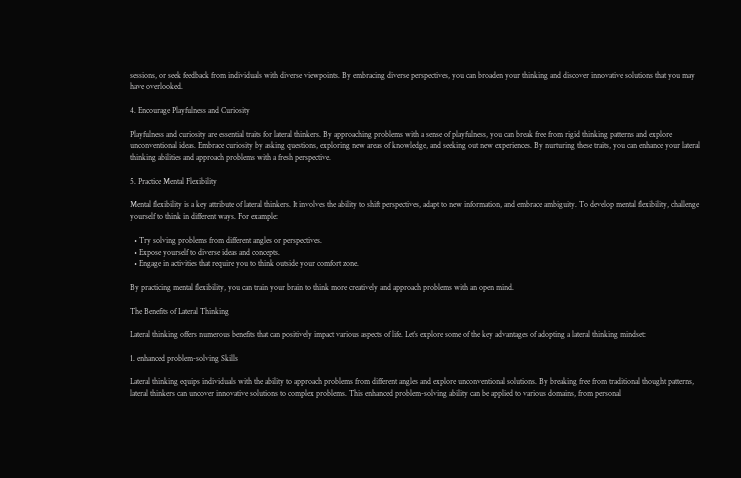sessions, or seek feedback from individuals with diverse viewpoints. By embracing diverse perspectives, you can broaden your thinking and discover innovative solutions that you may have overlooked.

4. Encourage Playfulness and Curiosity

Playfulness and curiosity are essential traits for lateral thinkers. By approaching problems with a sense of playfulness, you can break free from rigid thinking patterns and explore unconventional ideas. Embrace curiosity by asking questions, exploring new areas of knowledge, and seeking out new experiences. By nurturing these traits, you can enhance your lateral thinking abilities and approach problems with a fresh perspective.

5. Practice Mental Flexibility

Mental flexibility is a key attribute of lateral thinkers. It involves the ability to shift perspectives, adapt to new information, and embrace ambiguity. To develop mental flexibility, challenge yourself to think in different ways. For example:

  • Try solving problems from different angles or perspectives.
  • Expose yourself to diverse ideas and concepts.
  • Engage in activities that require you to think outside your comfort zone.

By practicing mental flexibility, you can train your brain to think more creatively and approach problems with an open mind.

The Benefits of Lateral Thinking

Lateral thinking offers numerous benefits that can positively impact various aspects of life. Let’s explore some of the key advantages of adopting a lateral thinking mindset:

1. enhanced problem-solving Skills

Lateral thinking equips individuals with the ability to approach problems from different angles and explore unconventional solutions. By breaking free from traditional thought patterns, lateral thinkers can uncover innovative solutions to complex problems. This enhanced problem-solving ability can be applied to various domains, from personal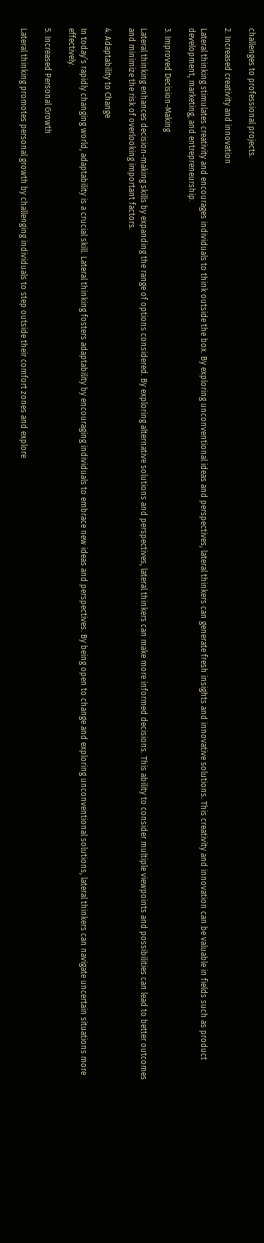challenges to professional projects.

2. Increased creativity and innovation

Lateral thinking stimulates creativity and encourages individuals to think outside the box. By exploring unconventional ideas and perspectives, lateral thinkers can generate fresh insights and innovative solutions. This creativity and innovation can be valuable in fields such as product development, marketing, and entrepreneurship.

3. Improved Decision-Making

Lateral thinking enhances decision-making skills by expanding the range of options considered. By exploring alternative solutions and perspectives, lateral thinkers can make more informed decisions. This ability to consider multiple viewpoints and possibilities can lead to better outcomes and minimize the risk of overlooking important factors.

4. Adaptability to Change

In today’s rapidly changing world, adaptability is a crucial skill. Lateral thinking fosters adaptability by encouraging individuals to embrace new ideas and perspectives. By being open to change and exploring unconventional solutions, lateral thinkers can navigate uncertain situations more effectively.

5. Increased Personal Growth

Lateral thinking promotes personal growth by challenging individuals to step outside their comfort zones and explore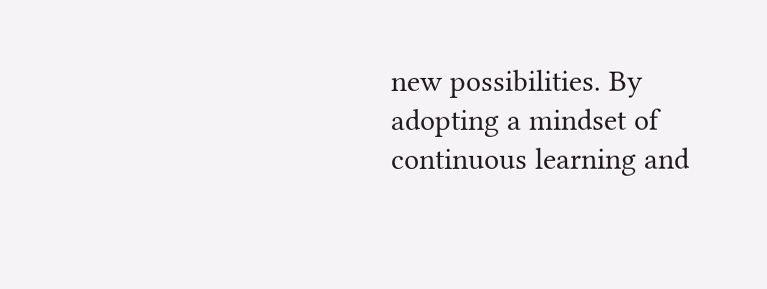new possibilities. By adopting a mindset of continuous learning and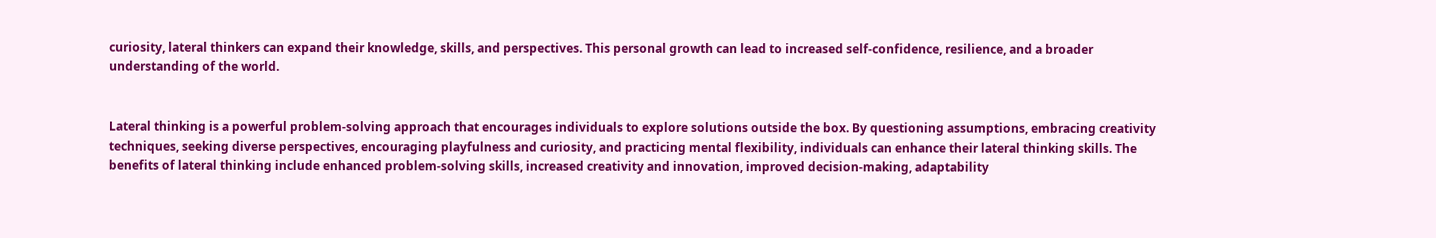curiosity, lateral thinkers can expand their knowledge, skills, and perspectives. This personal growth can lead to increased self-confidence, resilience, and a broader understanding of the world.


Lateral thinking is a powerful problem-solving approach that encourages individuals to explore solutions outside the box. By questioning assumptions, embracing creativity techniques, seeking diverse perspectives, encouraging playfulness and curiosity, and practicing mental flexibility, individuals can enhance their lateral thinking skills. The benefits of lateral thinking include enhanced problem-solving skills, increased creativity and innovation, improved decision-making, adaptability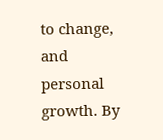to change, and personal growth. By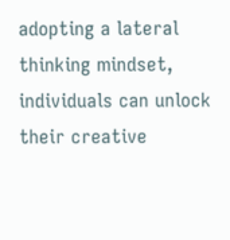adopting a lateral thinking mindset, individuals can unlock their creative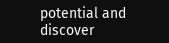potential and discover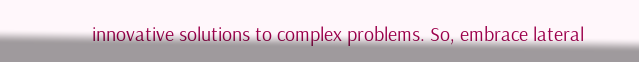innovative solutions to complex problems. So, embrace lateral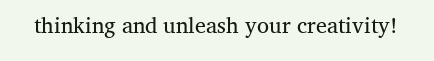thinking and unleash your creativity!